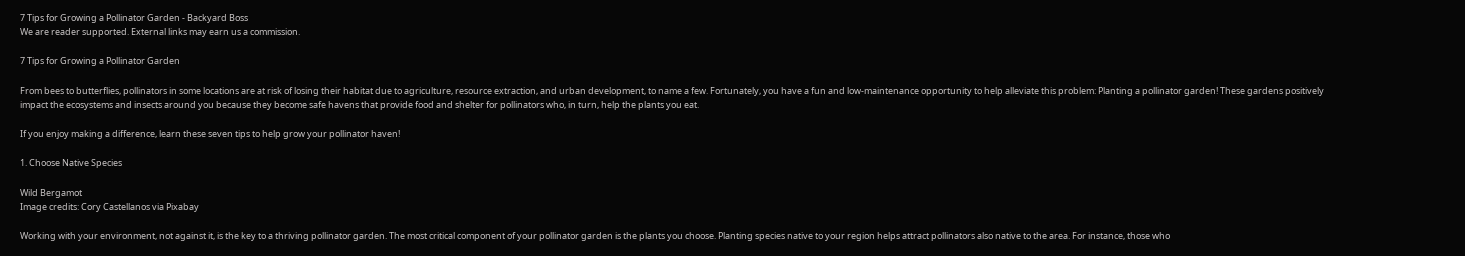7 Tips for Growing a Pollinator Garden - Backyard Boss
We are reader supported. External links may earn us a commission.

7 Tips for Growing a Pollinator Garden

From bees to butterflies, pollinators in some locations are at risk of losing their habitat due to agriculture, resource extraction, and urban development, to name a few. Fortunately, you have a fun and low-maintenance opportunity to help alleviate this problem: Planting a pollinator garden! These gardens positively impact the ecosystems and insects around you because they become safe havens that provide food and shelter for pollinators who, in turn, help the plants you eat.

If you enjoy making a difference, learn these seven tips to help grow your pollinator haven!

1. Choose Native Species

Wild Bergamot
Image credits: Cory Castellanos via Pixabay

Working with your environment, not against it, is the key to a thriving pollinator garden. The most critical component of your pollinator garden is the plants you choose. Planting species native to your region helps attract pollinators also native to the area. For instance, those who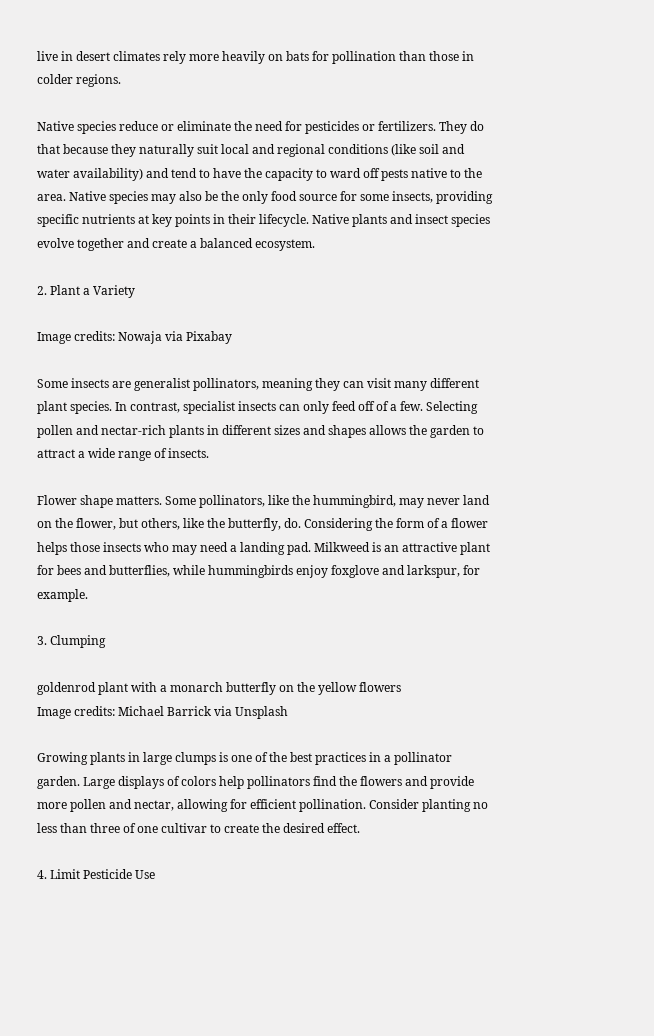live in desert climates rely more heavily on bats for pollination than those in colder regions.

Native species reduce or eliminate the need for pesticides or fertilizers. They do that because they naturally suit local and regional conditions (like soil and water availability) and tend to have the capacity to ward off pests native to the area. Native species may also be the only food source for some insects, providing specific nutrients at key points in their lifecycle. Native plants and insect species evolve together and create a balanced ecosystem.

2. Plant a Variety

Image credits: Nowaja via Pixabay

Some insects are generalist pollinators, meaning they can visit many different plant species. In contrast, specialist insects can only feed off of a few. Selecting pollen and nectar-rich plants in different sizes and shapes allows the garden to attract a wide range of insects.

Flower shape matters. Some pollinators, like the hummingbird, may never land on the flower, but others, like the butterfly, do. Considering the form of a flower helps those insects who may need a landing pad. Milkweed is an attractive plant for bees and butterflies, while hummingbirds enjoy foxglove and larkspur, for example.

3. Clumping

goldenrod plant with a monarch butterfly on the yellow flowers
Image credits: Michael Barrick via Unsplash

Growing plants in large clumps is one of the best practices in a pollinator garden. Large displays of colors help pollinators find the flowers and provide more pollen and nectar, allowing for efficient pollination. Consider planting no less than three of one cultivar to create the desired effect.

4. Limit Pesticide Use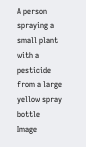A person spraying a small plant with a pesticide from a large yellow spray bottle
Image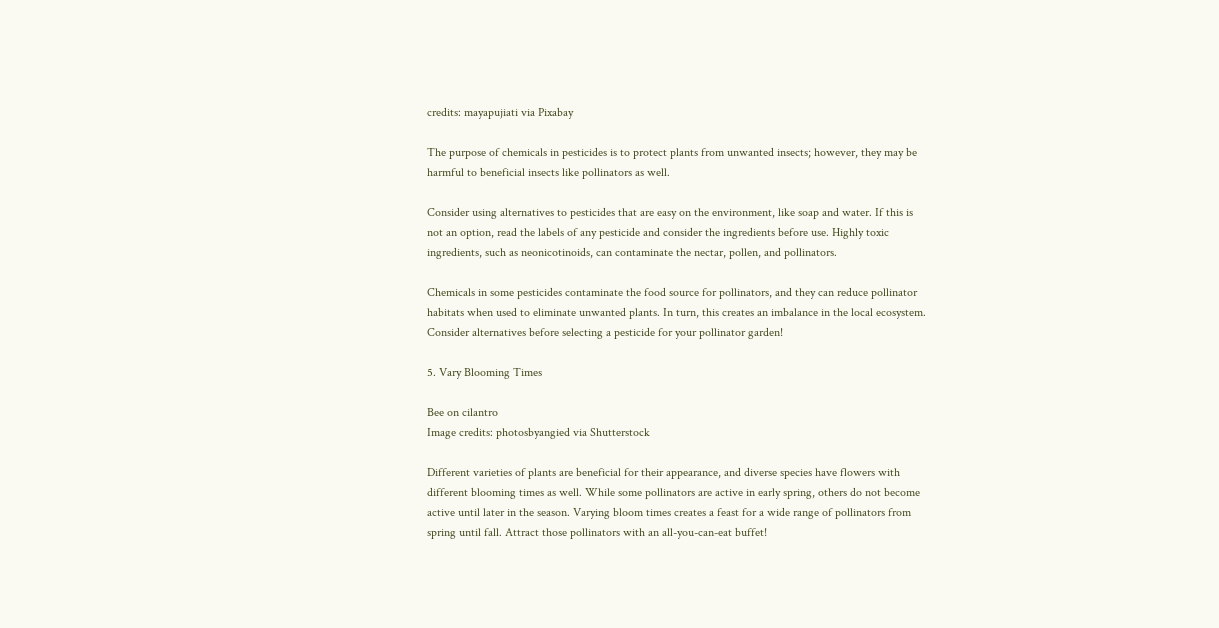credits: mayapujiati via Pixabay

The purpose of chemicals in pesticides is to protect plants from unwanted insects; however, they may be harmful to beneficial insects like pollinators as well.

Consider using alternatives to pesticides that are easy on the environment, like soap and water. If this is not an option, read the labels of any pesticide and consider the ingredients before use. Highly toxic ingredients, such as neonicotinoids, can contaminate the nectar, pollen, and pollinators.

Chemicals in some pesticides contaminate the food source for pollinators, and they can reduce pollinator habitats when used to eliminate unwanted plants. In turn, this creates an imbalance in the local ecosystem. Consider alternatives before selecting a pesticide for your pollinator garden!

5. Vary Blooming Times

Bee on cilantro
Image credits: photosbyangied via Shutterstock

Different varieties of plants are beneficial for their appearance, and diverse species have flowers with different blooming times as well. While some pollinators are active in early spring, others do not become active until later in the season. Varying bloom times creates a feast for a wide range of pollinators from spring until fall. Attract those pollinators with an all-you-can-eat buffet!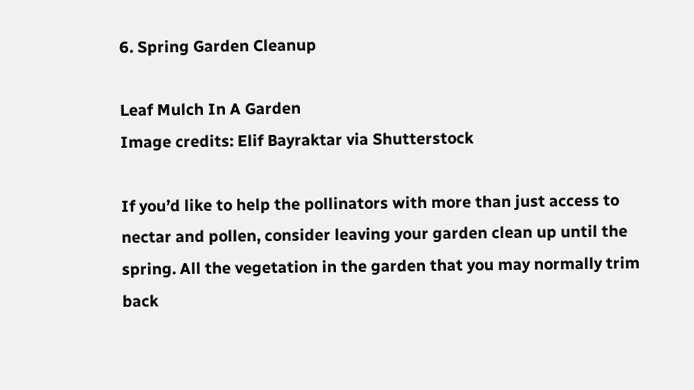6. Spring Garden Cleanup

Leaf Mulch In A Garden
Image credits: Elif Bayraktar via Shutterstock

If you’d like to help the pollinators with more than just access to nectar and pollen, consider leaving your garden clean up until the spring. All the vegetation in the garden that you may normally trim back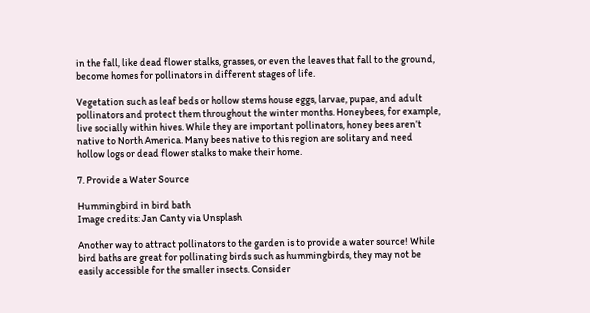in the fall, like dead flower stalks, grasses, or even the leaves that fall to the ground, become homes for pollinators in different stages of life.

Vegetation such as leaf beds or hollow stems house eggs, larvae, pupae, and adult pollinators and protect them throughout the winter months. Honeybees, for example, live socially within hives. While they are important pollinators, honey bees aren’t native to North America. Many bees native to this region are solitary and need hollow logs or dead flower stalks to make their home.

7. Provide a Water Source

Hummingbird in bird bath
Image credits: Jan Canty via Unsplash

Another way to attract pollinators to the garden is to provide a water source! While bird baths are great for pollinating birds such as hummingbirds, they may not be easily accessible for the smaller insects. Consider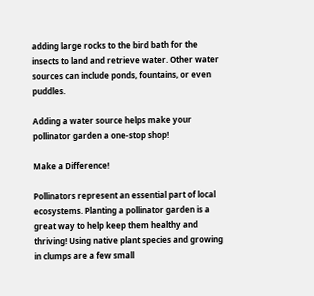adding large rocks to the bird bath for the insects to land and retrieve water. Other water sources can include ponds, fountains, or even puddles.

Adding a water source helps make your pollinator garden a one-stop shop!

Make a Difference!

Pollinators represent an essential part of local ecosystems. Planting a pollinator garden is a great way to help keep them healthy and thriving! Using native plant species and growing in clumps are a few small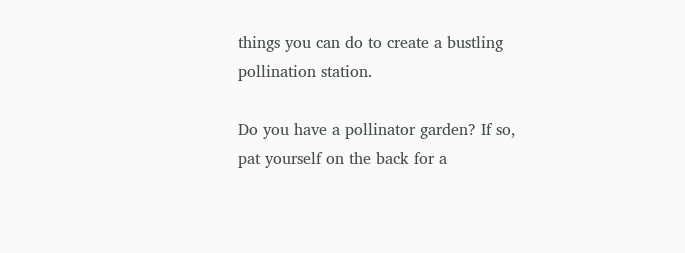things you can do to create a bustling pollination station.

Do you have a pollinator garden? If so, pat yourself on the back for a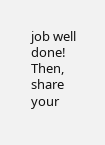job well done! Then, share your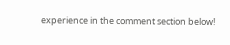experience in the comment section below!